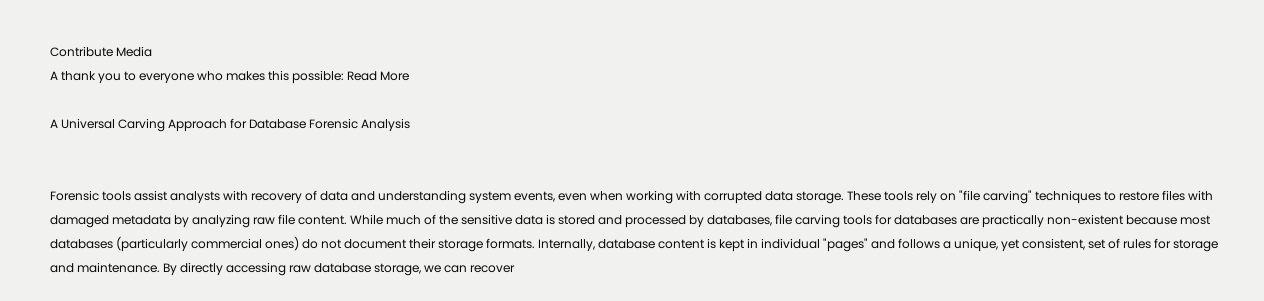Contribute Media
A thank you to everyone who makes this possible: Read More

A Universal Carving Approach for Database Forensic Analysis


Forensic tools assist analysts with recovery of data and understanding system events, even when working with corrupted data storage. These tools rely on "file carving" techniques to restore files with damaged metadata by analyzing raw file content. While much of the sensitive data is stored and processed by databases, file carving tools for databases are practically non-existent because most databases (particularly commercial ones) do not document their storage formats. Internally, database content is kept in individual "pages" and follows a unique, yet consistent, set of rules for storage and maintenance. By directly accessing raw database storage, we can recover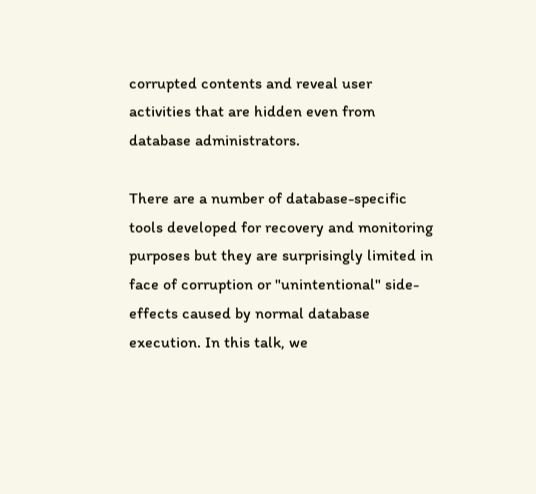corrupted contents and reveal user activities that are hidden even from database administrators.

There are a number of database-specific tools developed for recovery and monitoring purposes but they are surprisingly limited in face of corruption or "unintentional" side-effects caused by normal database execution. In this talk, we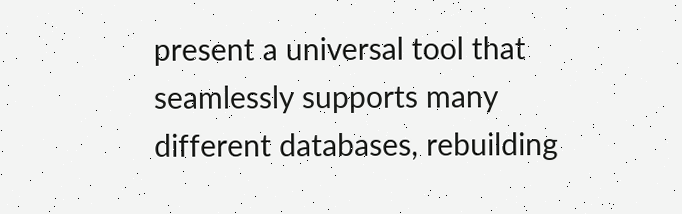present a universal tool that seamlessly supports many different databases, rebuilding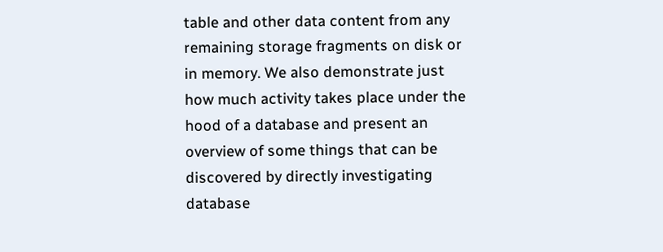table and other data content from any remaining storage fragments on disk or in memory. We also demonstrate just how much activity takes place under the hood of a database and present an overview of some things that can be discovered by directly investigating database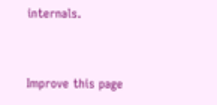internals.


Improve this page